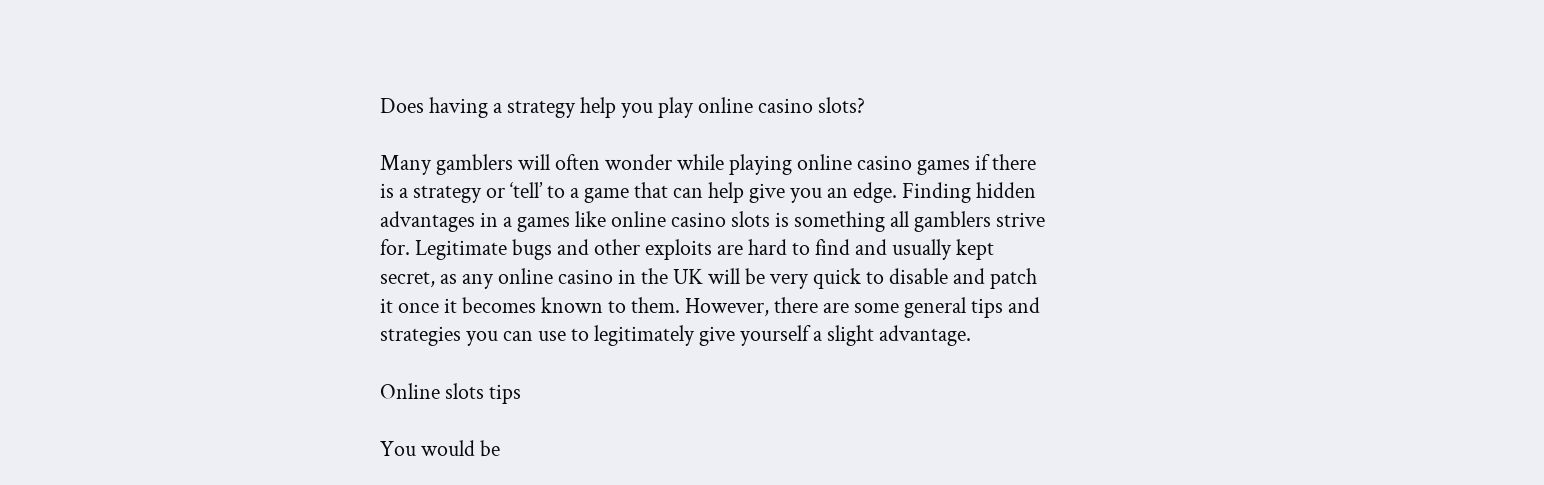Does having a strategy help you play online casino slots?

Many gamblers will often wonder while playing online casino games if there is a strategy or ‘tell’ to a game that can help give you an edge. Finding hidden advantages in a games like online casino slots is something all gamblers strive for. Legitimate bugs and other exploits are hard to find and usually kept secret, as any online casino in the UK will be very quick to disable and patch it once it becomes known to them. However, there are some general tips and strategies you can use to legitimately give yourself a slight advantage.

Online slots tips

You would be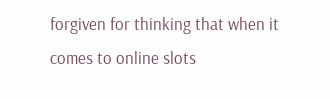forgiven for thinking that when it comes to online slots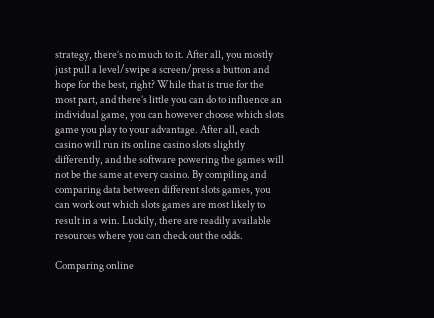strategy, there’s no much to it. After all, you mostly just pull a level/swipe a screen/press a button and hope for the best, right? While that is true for the most part, and there’s little you can do to influence an individual game, you can however choose which slots game you play to your advantage. After all, each casino will run its online casino slots slightly differently, and the software powering the games will not be the same at every casino. By compiling and comparing data between different slots games, you can work out which slots games are most likely to result in a win. Luckily, there are readily available resources where you can check out the odds.

Comparing online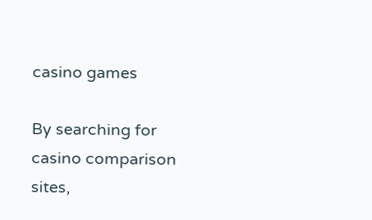casino games

By searching for casino comparison sites,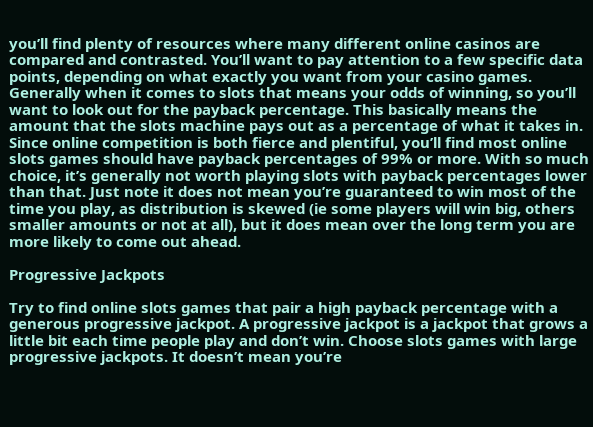you’ll find plenty of resources where many different online casinos are compared and contrasted. You’ll want to pay attention to a few specific data points, depending on what exactly you want from your casino games. Generally when it comes to slots that means your odds of winning, so you’ll want to look out for the payback percentage. This basically means the amount that the slots machine pays out as a percentage of what it takes in. Since online competition is both fierce and plentiful, you’ll find most online slots games should have payback percentages of 99% or more. With so much choice, it’s generally not worth playing slots with payback percentages lower than that. Just note it does not mean you’re guaranteed to win most of the time you play, as distribution is skewed (ie some players will win big, others smaller amounts or not at all), but it does mean over the long term you are more likely to come out ahead.

Progressive Jackpots

Try to find online slots games that pair a high payback percentage with a generous progressive jackpot. A progressive jackpot is a jackpot that grows a little bit each time people play and don’t win. Choose slots games with large progressive jackpots. It doesn’t mean you’re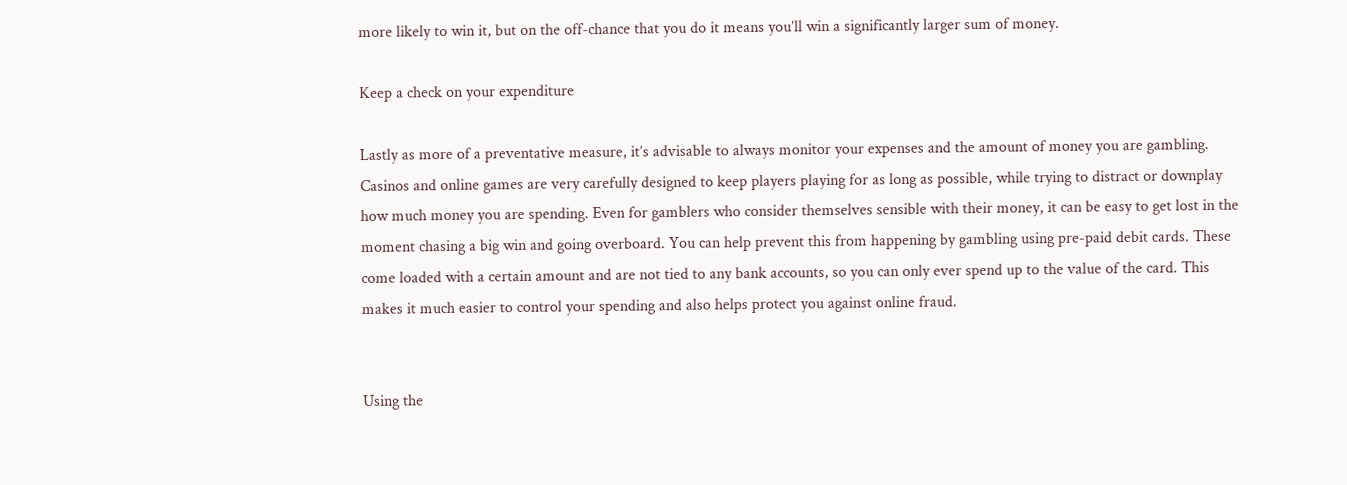more likely to win it, but on the off-chance that you do it means you’ll win a significantly larger sum of money.

Keep a check on your expenditure

Lastly as more of a preventative measure, it’s advisable to always monitor your expenses and the amount of money you are gambling. Casinos and online games are very carefully designed to keep players playing for as long as possible, while trying to distract or downplay how much money you are spending. Even for gamblers who consider themselves sensible with their money, it can be easy to get lost in the moment chasing a big win and going overboard. You can help prevent this from happening by gambling using pre-paid debit cards. These come loaded with a certain amount and are not tied to any bank accounts, so you can only ever spend up to the value of the card. This makes it much easier to control your spending and also helps protect you against online fraud.


Using the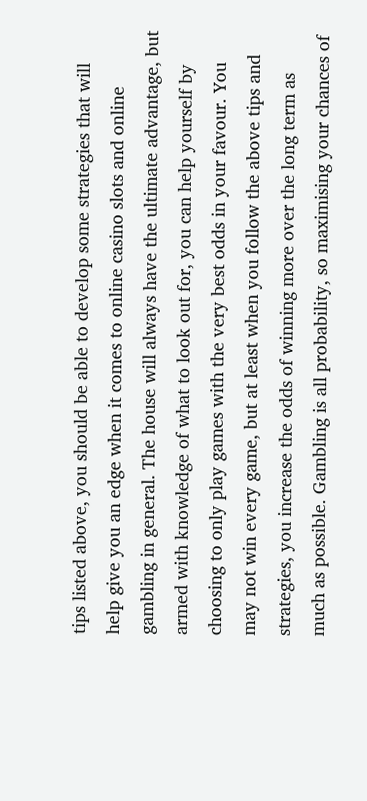tips listed above, you should be able to develop some strategies that will help give you an edge when it comes to online casino slots and online gambling in general. The house will always have the ultimate advantage, but armed with knowledge of what to look out for, you can help yourself by choosing to only play games with the very best odds in your favour. You may not win every game, but at least when you follow the above tips and strategies, you increase the odds of winning more over the long term as much as possible. Gambling is all probability, so maximising your chances of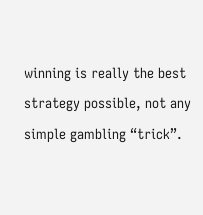winning is really the best strategy possible, not any simple gambling “trick”.